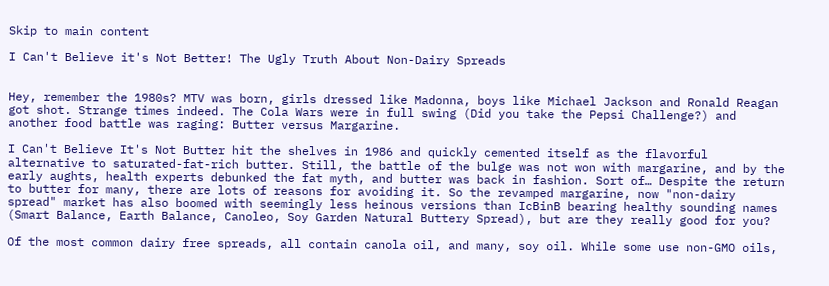Skip to main content

I Can't Believe it's Not Better! The Ugly Truth About Non-Dairy Spreads


Hey, remember the 1980s? MTV was born, girls dressed like Madonna, boys like Michael Jackson and Ronald Reagan got shot. Strange times indeed. The Cola Wars were in full swing (Did you take the Pepsi Challenge?) and another food battle was raging: Butter versus Margarine.

I Can't Believe It's Not Butter hit the shelves in 1986 and quickly cemented itself as the flavorful alternative to saturated-fat-rich butter. Still, the battle of the bulge was not won with margarine, and by the early aughts, health experts debunked the fat myth, and butter was back in fashion. Sort of… Despite the return to butter for many, there are lots of reasons for avoiding it. So the revamped margarine, now "non-dairy spread" market has also boomed with seemingly less heinous versions than IcBinB bearing healthy sounding names (Smart Balance, Earth Balance, Canoleo, Soy Garden Natural Buttery Spread), but are they really good for you?

Of the most common dairy free spreads, all contain canola oil, and many, soy oil. While some use non-GMO oils,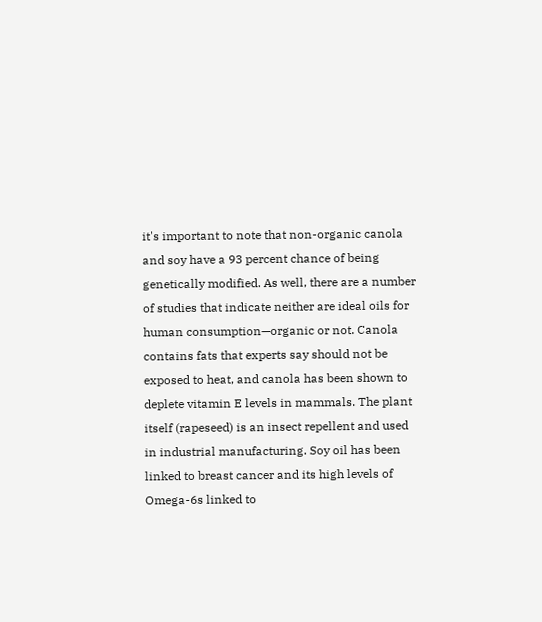it's important to note that non-organic canola and soy have a 93 percent chance of being genetically modified. As well, there are a number of studies that indicate neither are ideal oils for human consumption—organic or not. Canola contains fats that experts say should not be exposed to heat, and canola has been shown to deplete vitamin E levels in mammals. The plant itself (rapeseed) is an insect repellent and used in industrial manufacturing. Soy oil has been linked to breast cancer and its high levels of Omega-6s linked to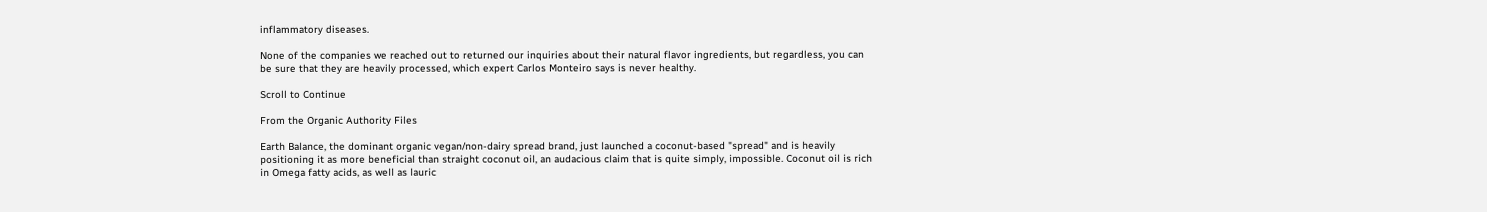inflammatory diseases.

None of the companies we reached out to returned our inquiries about their natural flavor ingredients, but regardless, you can be sure that they are heavily processed, which expert Carlos Monteiro says is never healthy.

Scroll to Continue

From the Organic Authority Files

Earth Balance, the dominant organic vegan/non-dairy spread brand, just launched a coconut-based "spread" and is heavily positioning it as more beneficial than straight coconut oil, an audacious claim that is quite simply, impossible. Coconut oil is rich in Omega fatty acids, as well as lauric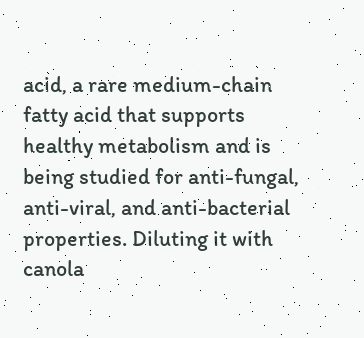acid, a rare medium-chain fatty acid that supports healthy metabolism and is being studied for anti-fungal, anti-viral, and anti-bacterial properties. Diluting it with canola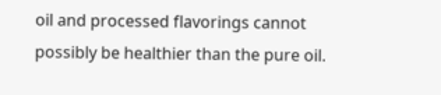oil and processed flavorings cannot possibly be healthier than the pure oil.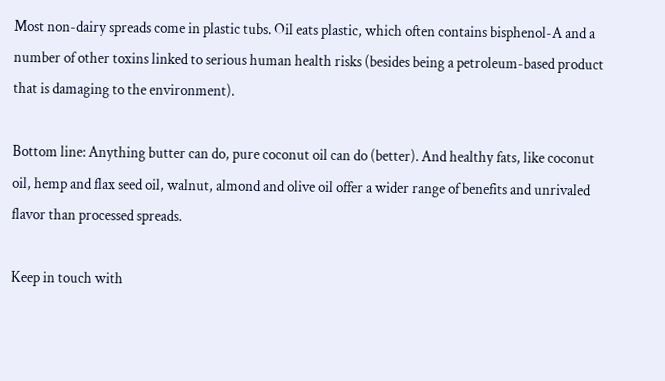Most non-dairy spreads come in plastic tubs. Oil eats plastic, which often contains bisphenol-A and a number of other toxins linked to serious human health risks (besides being a petroleum-based product that is damaging to the environment).

Bottom line: Anything butter can do, pure coconut oil can do (better). And healthy fats, like coconut oil, hemp and flax seed oil, walnut, almond and olive oil offer a wider range of benefits and unrivaled flavor than processed spreads.

Keep in touch with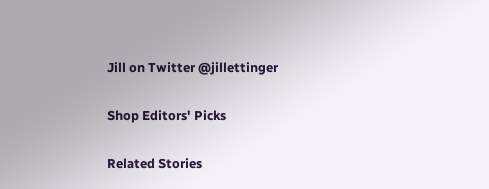Jill on Twitter @jillettinger

Shop Editors' Picks

Related Stories